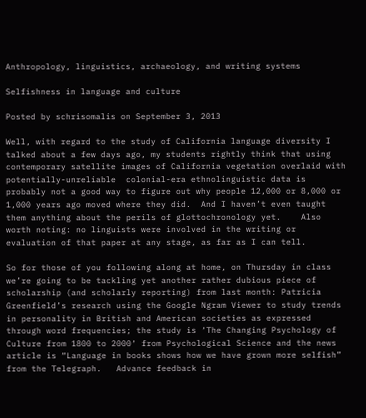Anthropology, linguistics, archaeology, and writing systems

Selfishness in language and culture

Posted by schrisomalis on September 3, 2013

Well, with regard to the study of California language diversity I talked about a few days ago, my students rightly think that using contemporary satellite images of California vegetation overlaid with potentially-unreliable  colonial-era ethnolinguistic data is probably not a good way to figure out why people 12,000 or 8,000 or 1,000 years ago moved where they did.  And I haven’t even taught them anything about the perils of glottochronology yet.    Also worth noting: no linguists were involved in the writing or evaluation of that paper at any stage, as far as I can tell.

So for those of you following along at home, on Thursday in class we’re going to be tackling yet another rather dubious piece of scholarship (and scholarly reporting) from last month: Patricia Greenfield’s research using the Google Ngram Viewer to study trends in personality in British and American societies as expressed through word frequencies; the study is ‘The Changing Psychology of Culture from 1800 to 2000‘ from Psychological Science and the news article is “Language in books shows how we have grown more selfish” from the Telegraph.   Advance feedback in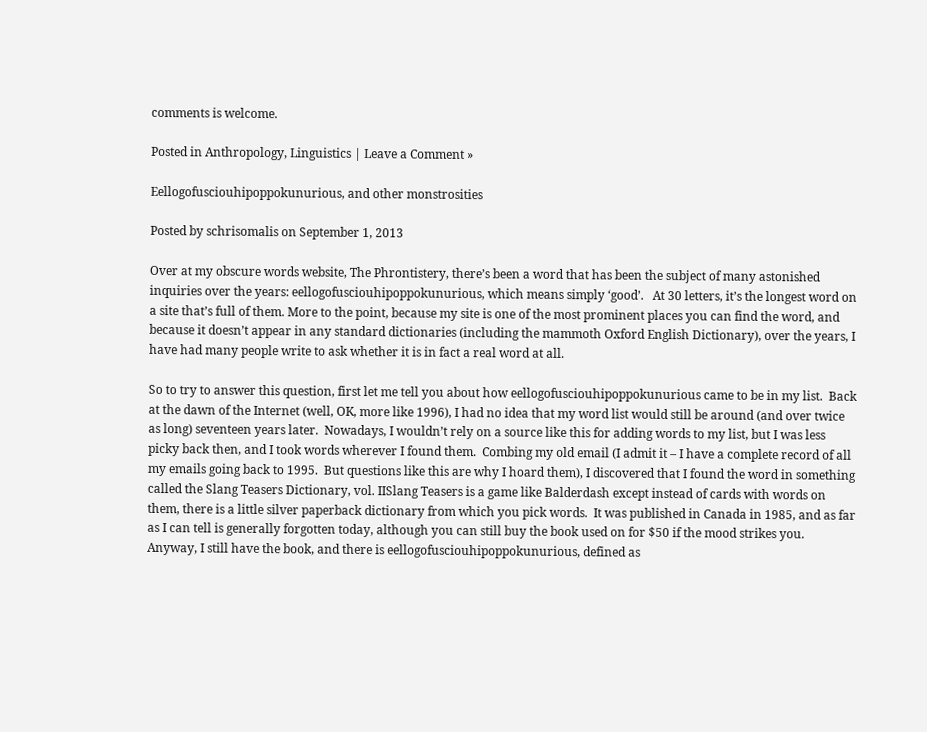comments is welcome.

Posted in Anthropology, Linguistics | Leave a Comment »

Eellogofusciouhipoppokunurious, and other monstrosities

Posted by schrisomalis on September 1, 2013

Over at my obscure words website, The Phrontistery, there’s been a word that has been the subject of many astonished inquiries over the years: eellogofusciouhipoppokunurious, which means simply ‘good’.   At 30 letters, it’s the longest word on a site that’s full of them. More to the point, because my site is one of the most prominent places you can find the word, and because it doesn’t appear in any standard dictionaries (including the mammoth Oxford English Dictionary), over the years, I have had many people write to ask whether it is in fact a real word at all.

So to try to answer this question, first let me tell you about how eellogofusciouhipoppokunurious came to be in my list.  Back at the dawn of the Internet (well, OK, more like 1996), I had no idea that my word list would still be around (and over twice as long) seventeen years later.  Nowadays, I wouldn’t rely on a source like this for adding words to my list, but I was less picky back then, and I took words wherever I found them.  Combing my old email (I admit it – I have a complete record of all my emails going back to 1995.  But questions like this are why I hoard them), I discovered that I found the word in something called the Slang Teasers Dictionary, vol. IISlang Teasers is a game like Balderdash except instead of cards with words on them, there is a little silver paperback dictionary from which you pick words.  It was published in Canada in 1985, and as far as I can tell is generally forgotten today, although you can still buy the book used on for $50 if the mood strikes you.  Anyway, I still have the book, and there is eellogofusciouhipoppokunurious, defined as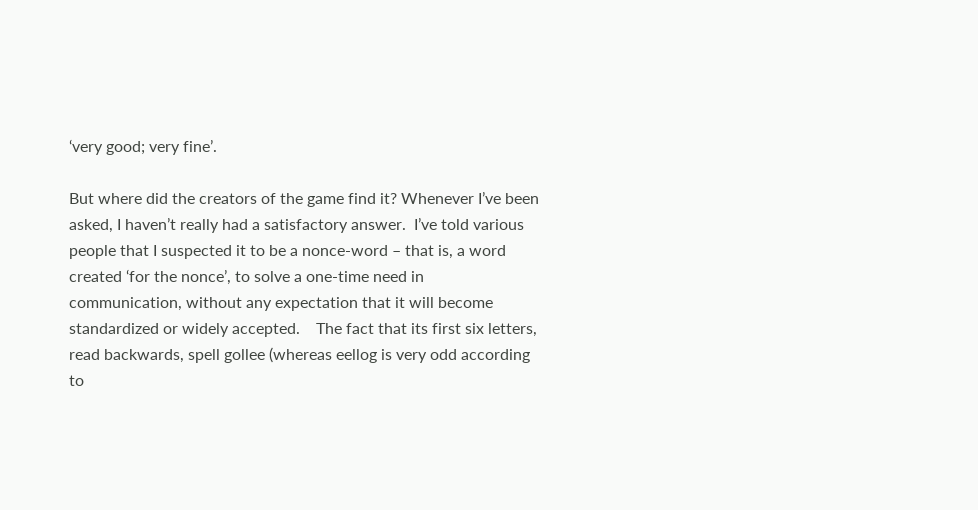‘very good; very fine’.

But where did the creators of the game find it? Whenever I’ve been asked, I haven’t really had a satisfactory answer.  I’ve told various people that I suspected it to be a nonce-word – that is, a word created ‘for the nonce’, to solve a one-time need in communication, without any expectation that it will become standardized or widely accepted.    The fact that its first six letters, read backwards, spell gollee (whereas eellog is very odd according to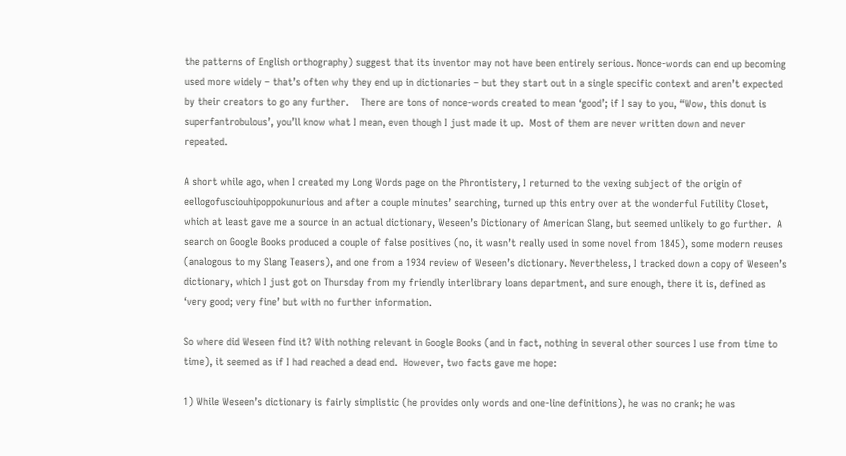the patterns of English orthography) suggest that its inventor may not have been entirely serious. Nonce-words can end up becoming used more widely – that’s often why they end up in dictionaries – but they start out in a single specific context and aren’t expected by their creators to go any further.    There are tons of nonce-words created to mean ‘good’; if I say to you, “Wow, this donut is superfantrobulous’, you’ll know what I mean, even though I just made it up.  Most of them are never written down and never repeated.

A short while ago, when I created my Long Words page on the Phrontistery, I returned to the vexing subject of the origin of eellogofusciouhipoppokunurious and after a couple minutes’ searching, turned up this entry over at the wonderful Futility Closet, which at least gave me a source in an actual dictionary, Weseen’s Dictionary of American Slang, but seemed unlikely to go further.  A search on Google Books produced a couple of false positives (no, it wasn’t really used in some novel from 1845), some modern reuses (analogous to my Slang Teasers), and one from a 1934 review of Weseen’s dictionary. Nevertheless, I tracked down a copy of Weseen’s dictionary, which I just got on Thursday from my friendly interlibrary loans department, and sure enough, there it is, defined as ‘very good; very fine’ but with no further information.

So where did Weseen find it? With nothing relevant in Google Books (and in fact, nothing in several other sources I use from time to time), it seemed as if I had reached a dead end.  However, two facts gave me hope:

1) While Weseen’s dictionary is fairly simplistic (he provides only words and one-line definitions), he was no crank; he was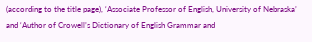(according to the title page), ‘Associate Professor of English, University of Nebraska’ and ‘Author of Crowell’s Dictionary of English Grammar and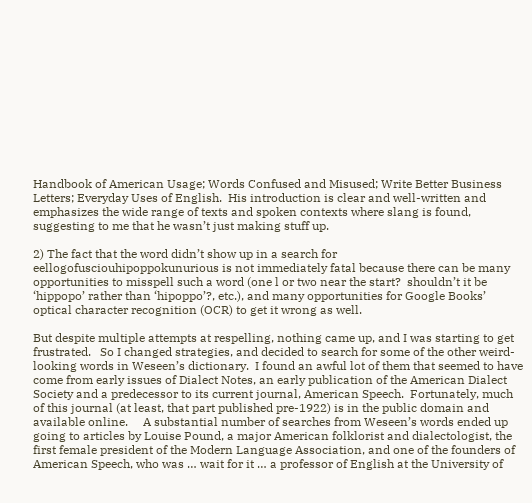Handbook of American Usage; Words Confused and Misused; Write Better Business Letters; Everyday Uses of English.  His introduction is clear and well-written and emphasizes the wide range of texts and spoken contexts where slang is found, suggesting to me that he wasn’t just making stuff up.

2) The fact that the word didn’t show up in a search for eellogofusciouhipoppokunurious is not immediately fatal because there can be many opportunities to misspell such a word (one l or two near the start?  shouldn’t it be ‘hippopo’ rather than ‘hipoppo’?, etc.), and many opportunities for Google Books’ optical character recognition (OCR) to get it wrong as well.

But despite multiple attempts at respelling, nothing came up, and I was starting to get frustrated.   So I changed strategies, and decided to search for some of the other weird-looking words in Weseen’s dictionary.  I found an awful lot of them that seemed to have come from early issues of Dialect Notes, an early publication of the American Dialect Society and a predecessor to its current journal, American Speech.  Fortunately, much of this journal (at least, that part published pre-1922) is in the public domain and available online.     A substantial number of searches from Weseen’s words ended up going to articles by Louise Pound, a major American folklorist and dialectologist, the first female president of the Modern Language Association, and one of the founders of American Speech, who was … wait for it … a professor of English at the University of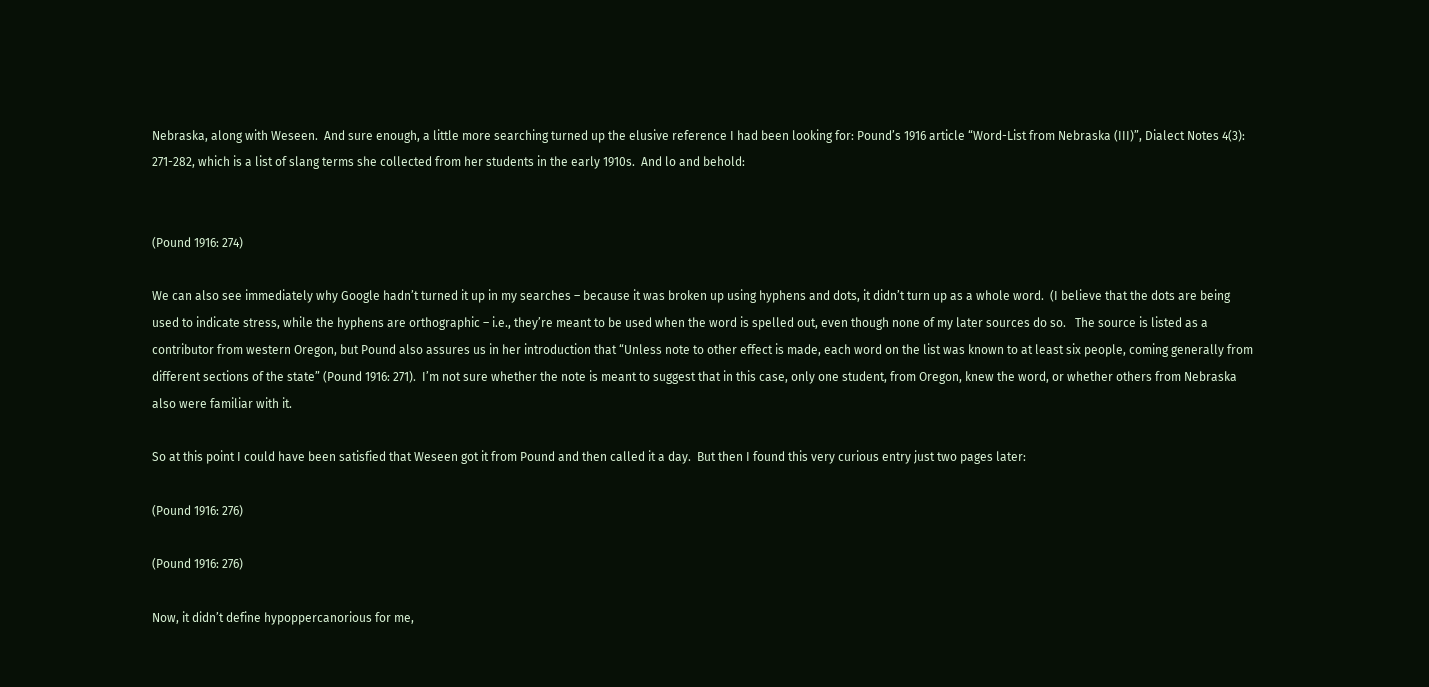Nebraska, along with Weseen.  And sure enough, a little more searching turned up the elusive reference I had been looking for: Pound’s 1916 article “Word-List from Nebraska (III)”, Dialect Notes 4(3): 271-282, which is a list of slang terms she collected from her students in the early 1910s.  And lo and behold:


(Pound 1916: 274)

We can also see immediately why Google hadn’t turned it up in my searches – because it was broken up using hyphens and dots, it didn’t turn up as a whole word.  (I believe that the dots are being used to indicate stress, while the hyphens are orthographic – i.e., they’re meant to be used when the word is spelled out, even though none of my later sources do so.   The source is listed as a contributor from western Oregon, but Pound also assures us in her introduction that “Unless note to other effect is made, each word on the list was known to at least six people, coming generally from different sections of the state” (Pound 1916: 271).  I’m not sure whether the note is meant to suggest that in this case, only one student, from Oregon, knew the word, or whether others from Nebraska also were familiar with it.

So at this point I could have been satisfied that Weseen got it from Pound and then called it a day.  But then I found this very curious entry just two pages later:

(Pound 1916: 276)

(Pound 1916: 276)

Now, it didn’t define hypoppercanorious for me,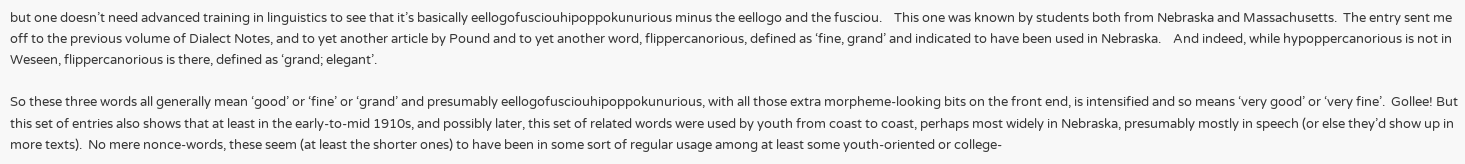but one doesn’t need advanced training in linguistics to see that it’s basically eellogofusciouhipoppokunurious minus the eellogo and the fusciou.    This one was known by students both from Nebraska and Massachusetts.  The entry sent me off to the previous volume of Dialect Notes, and to yet another article by Pound and to yet another word, flippercanorious, defined as ‘fine, grand’ and indicated to have been used in Nebraska.    And indeed, while hypoppercanorious is not in Weseen, flippercanorious is there, defined as ‘grand; elegant’.

So these three words all generally mean ‘good’ or ‘fine’ or ‘grand’ and presumably eellogofusciouhipoppokunurious, with all those extra morpheme-looking bits on the front end, is intensified and so means ‘very good’ or ‘very fine’.  Gollee! But this set of entries also shows that at least in the early-to-mid 1910s, and possibly later, this set of related words were used by youth from coast to coast, perhaps most widely in Nebraska, presumably mostly in speech (or else they’d show up in more texts).  No mere nonce-words, these seem (at least the shorter ones) to have been in some sort of regular usage among at least some youth-oriented or college-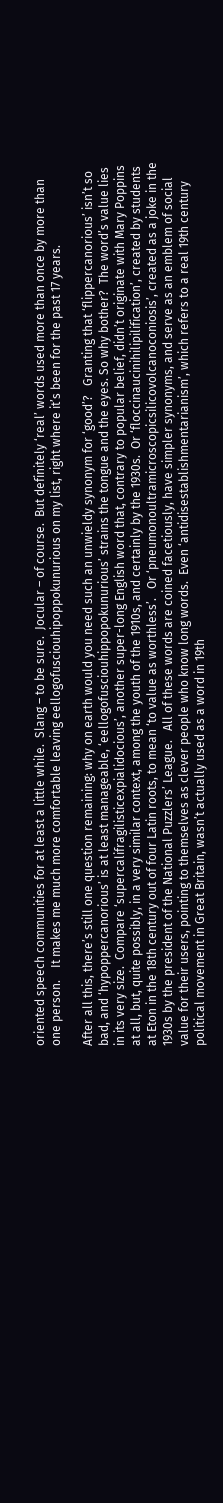oriented speech communities for at least a little while.  Slang – to be sure.  Jocular – of course.  But definitely ‘real’ words used more than once by more than one person.    It makes me much more comfortable leaving eellogofusciouhipoppokunurious on my list, right where it’s been for the past 17 years.

After all this, there’s still one question remaining: why on earth would you need such an unwieldy synonym for ‘good’?   Granting that ‘flippercanorious’ isn’t so bad, and ‘hypoppercanorious’ is at least manageable, ‘eellogofusciouhippopokunurious’ strains the tongue and the eyes. So why bother?  The word’s value lies in its very size.  Compare ‘supercalifragilisticexpialidocious’, another super-long English word that, contrary to popular belief, didn’t originate with Mary Poppins at all, but, quite possibly, in a very similar context, among the youth of the 1910s, and certainly by the 1930s.  Or ‘floccinaucinihilipilification’, created by students at Eton in the 18th century out of four Latin roots, to mean ‘to value as worthless’.   Or ‘pneumonoultramicroscopicsilicovolcanoconiosis’, created as a joke in the 1930s by the president of the National Puzzlers’ League.   All of these words are coined facetiously, have simpler synonyms, and serve as an emblem of social value for their users, pointing to themselves as clever people who know long words.  Even ‘antidisestablishmentarianism’, which refers to a real 19th century political movement in Great Britain, wasn’t actually used as a word in 19th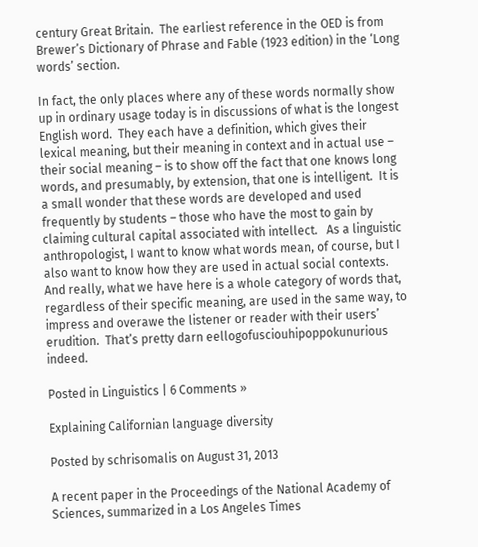century Great Britain.  The earliest reference in the OED is from Brewer’s Dictionary of Phrase and Fable (1923 edition) in the ‘Long words’ section.

In fact, the only places where any of these words normally show up in ordinary usage today is in discussions of what is the longest English word.  They each have a definition, which gives their lexical meaning, but their meaning in context and in actual use – their social meaning – is to show off the fact that one knows long words, and presumably, by extension, that one is intelligent.  It is a small wonder that these words are developed and used frequently by students – those who have the most to gain by claiming cultural capital associated with intellect.   As a linguistic anthropologist, I want to know what words mean, of course, but I also want to know how they are used in actual social contexts.  And really, what we have here is a whole category of words that, regardless of their specific meaning, are used in the same way, to impress and overawe the listener or reader with their users’ erudition.  That’s pretty darn eellogofusciouhipoppokunurious indeed.

Posted in Linguistics | 6 Comments »

Explaining Californian language diversity

Posted by schrisomalis on August 31, 2013

A recent paper in the Proceedings of the National Academy of Sciences, summarized in a Los Angeles Times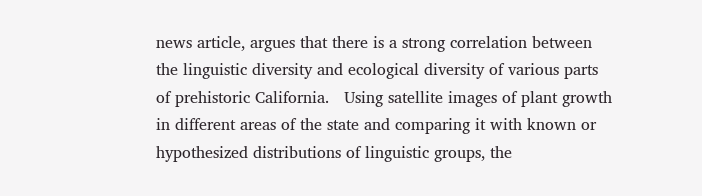news article, argues that there is a strong correlation between the linguistic diversity and ecological diversity of various parts of prehistoric California.   Using satellite images of plant growth in different areas of the state and comparing it with known or hypothesized distributions of linguistic groups, the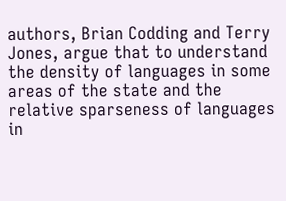authors, Brian Codding and Terry Jones, argue that to understand the density of languages in some areas of the state and the relative sparseness of languages in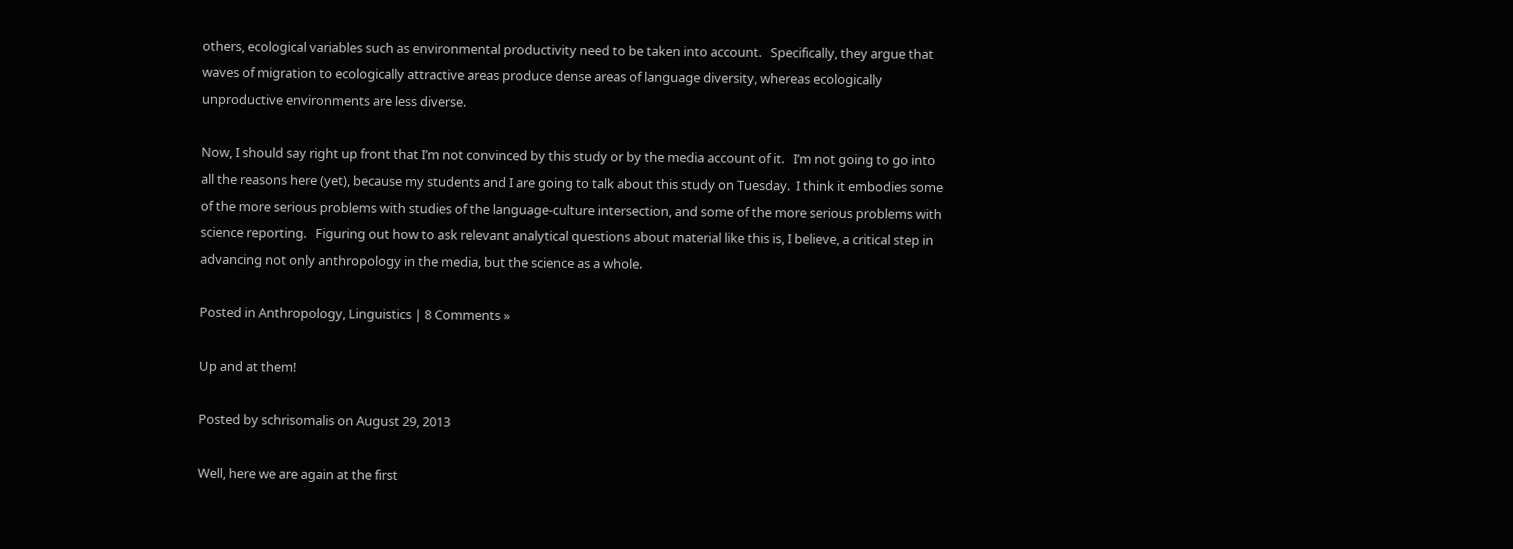others, ecological variables such as environmental productivity need to be taken into account.   Specifically, they argue that waves of migration to ecologically attractive areas produce dense areas of language diversity, whereas ecologically unproductive environments are less diverse.

Now, I should say right up front that I’m not convinced by this study or by the media account of it.   I’m not going to go into all the reasons here (yet), because my students and I are going to talk about this study on Tuesday.  I think it embodies some of the more serious problems with studies of the language-culture intersection, and some of the more serious problems with science reporting.   Figuring out how to ask relevant analytical questions about material like this is, I believe, a critical step in advancing not only anthropology in the media, but the science as a whole.

Posted in Anthropology, Linguistics | 8 Comments »

Up and at them!

Posted by schrisomalis on August 29, 2013

Well, here we are again at the first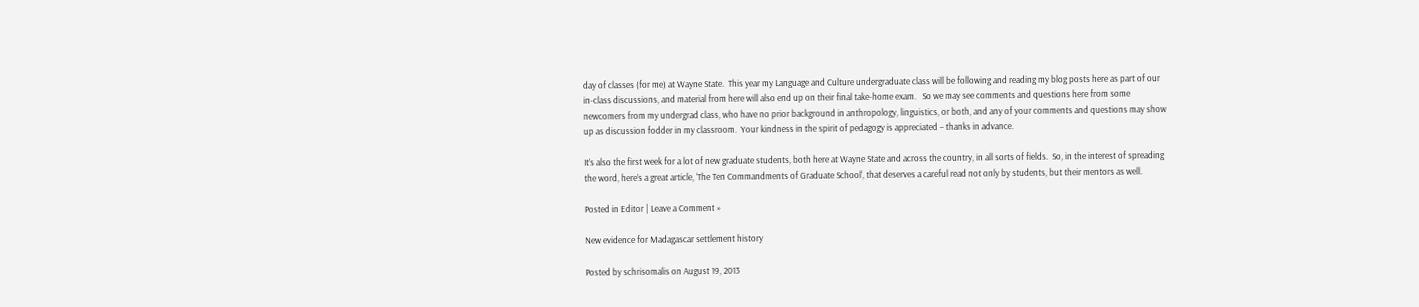day of classes (for me) at Wayne State.  This year my Language and Culture undergraduate class will be following and reading my blog posts here as part of our in-class discussions, and material from here will also end up on their final take-home exam.   So we may see comments and questions here from some newcomers from my undergrad class, who have no prior background in anthropology, linguistics, or both, and any of your comments and questions may show up as discussion fodder in my classroom.  Your kindness in the spirit of pedagogy is appreciated – thanks in advance.

It’s also the first week for a lot of new graduate students, both here at Wayne State and across the country, in all sorts of fields.  So, in the interest of spreading the word, here’s a great article, ‘The Ten Commandments of Graduate School‘, that deserves a careful read not only by students, but their mentors as well.

Posted in Editor | Leave a Comment »

New evidence for Madagascar settlement history

Posted by schrisomalis on August 19, 2013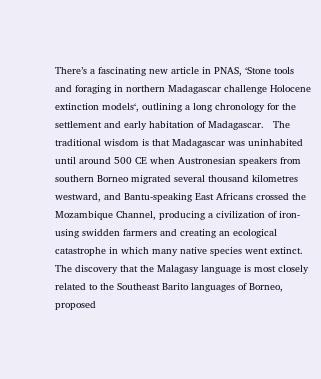There’s a fascinating new article in PNAS, ‘Stone tools and foraging in northern Madagascar challenge Holocene extinction models‘, outlining a long chronology for the settlement and early habitation of Madagascar.   The traditional wisdom is that Madagascar was uninhabited until around 500 CE when Austronesian speakers from southern Borneo migrated several thousand kilometres westward, and Bantu-speaking East Africans crossed the Mozambique Channel, producing a civilization of iron-using swidden farmers and creating an ecological catastrophe in which many native species went extinct.    The discovery that the Malagasy language is most closely related to the Southeast Barito languages of Borneo, proposed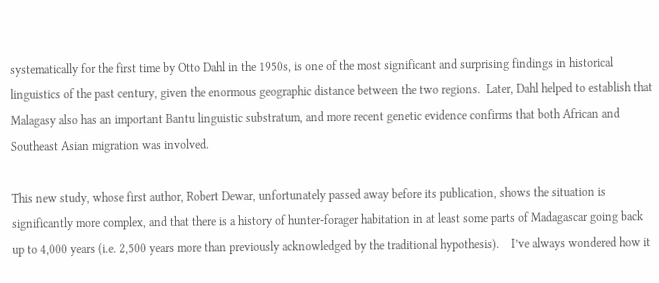systematically for the first time by Otto Dahl in the 1950s, is one of the most significant and surprising findings in historical linguistics of the past century, given the enormous geographic distance between the two regions.  Later, Dahl helped to establish that Malagasy also has an important Bantu linguistic substratum, and more recent genetic evidence confirms that both African and Southeast Asian migration was involved.

This new study, whose first author, Robert Dewar, unfortunately passed away before its publication, shows the situation is significantly more complex, and that there is a history of hunter-forager habitation in at least some parts of Madagascar going back up to 4,000 years (i.e. 2,500 years more than previously acknowledged by the traditional hypothesis).    I’ve always wondered how it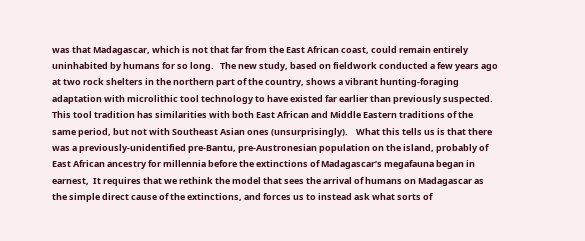was that Madagascar, which is not that far from the East African coast, could remain entirely uninhabited by humans for so long.   The new study, based on fieldwork conducted a few years ago at two rock shelters in the northern part of the country, shows a vibrant hunting-foraging adaptation with microlithic tool technology to have existed far earlier than previously suspected.   This tool tradition has similarities with both East African and Middle Eastern traditions of the same period, but not with Southeast Asian ones (unsurprisingly).    What this tells us is that there was a previously-unidentified pre-Bantu, pre-Austronesian population on the island, probably of East African ancestry for millennia before the extinctions of Madagascar’s megafauna began in earnest,  It requires that we rethink the model that sees the arrival of humans on Madagascar as the simple direct cause of the extinctions, and forces us to instead ask what sorts of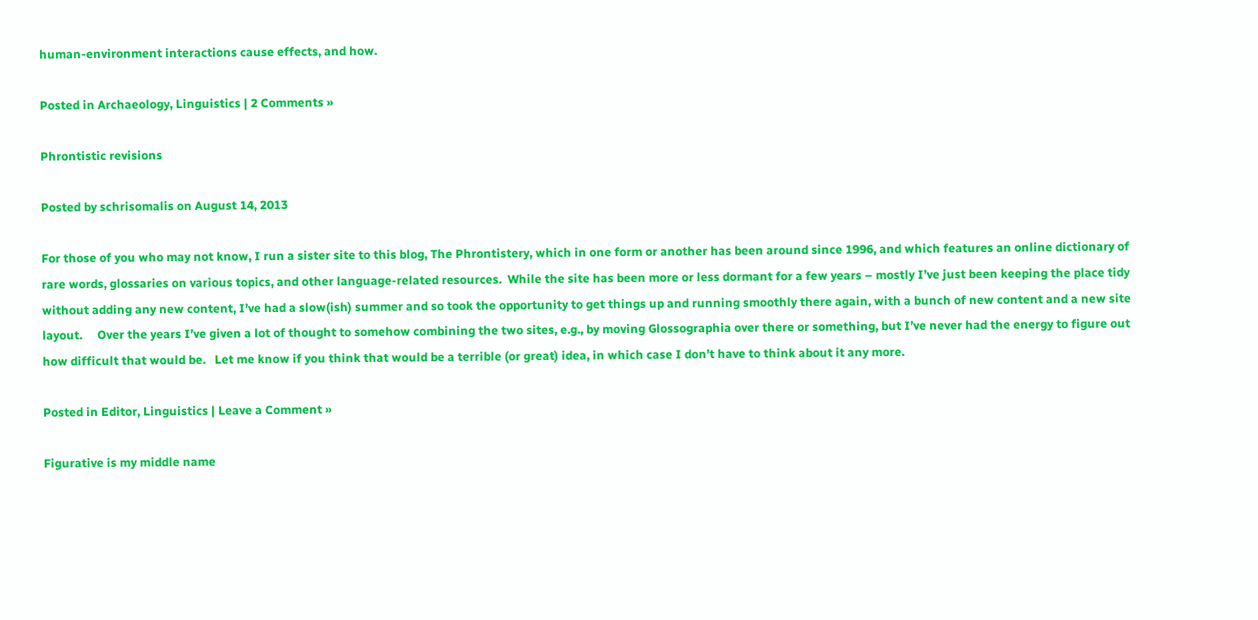human-environment interactions cause effects, and how.

Posted in Archaeology, Linguistics | 2 Comments »

Phrontistic revisions

Posted by schrisomalis on August 14, 2013

For those of you who may not know, I run a sister site to this blog, The Phrontistery, which in one form or another has been around since 1996, and which features an online dictionary of rare words, glossaries on various topics, and other language-related resources.  While the site has been more or less dormant for a few years – mostly I’ve just been keeping the place tidy without adding any new content, I’ve had a slow(ish) summer and so took the opportunity to get things up and running smoothly there again, with a bunch of new content and a new site layout.     Over the years I’ve given a lot of thought to somehow combining the two sites, e.g., by moving Glossographia over there or something, but I’ve never had the energy to figure out how difficult that would be.   Let me know if you think that would be a terrible (or great) idea, in which case I don’t have to think about it any more.

Posted in Editor, Linguistics | Leave a Comment »

Figurative is my middle name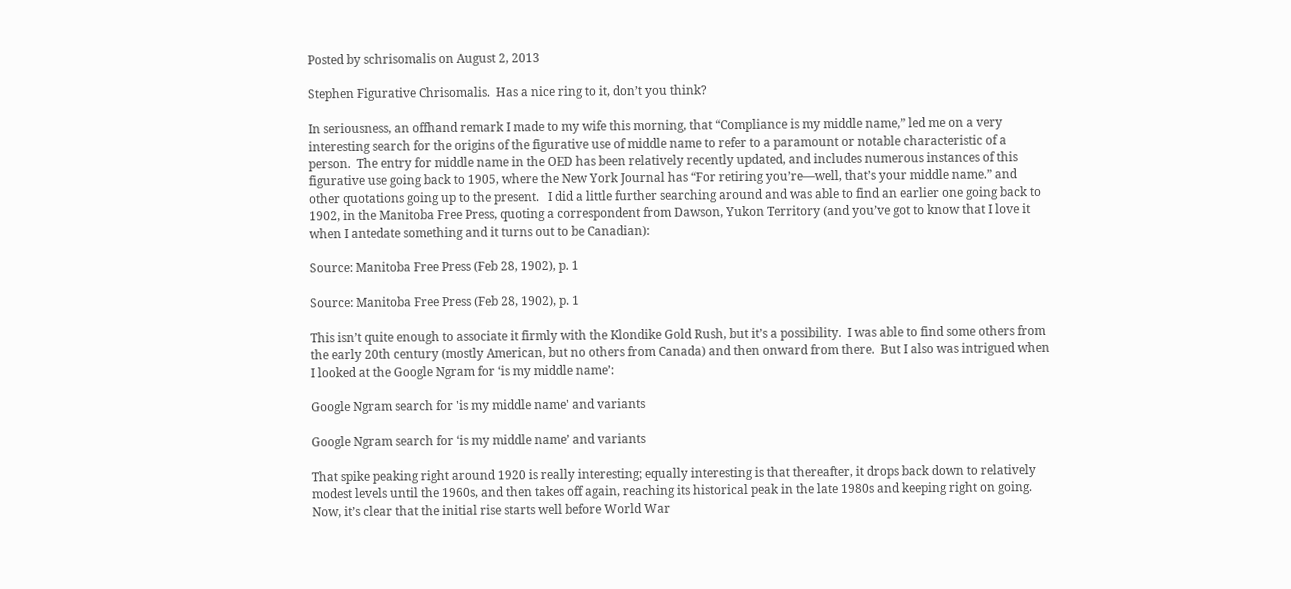Posted by schrisomalis on August 2, 2013

Stephen Figurative Chrisomalis.  Has a nice ring to it, don’t you think?

In seriousness, an offhand remark I made to my wife this morning, that “Compliance is my middle name,” led me on a very interesting search for the origins of the figurative use of middle name to refer to a paramount or notable characteristic of a person.  The entry for middle name in the OED has been relatively recently updated, and includes numerous instances of this figurative use going back to 1905, where the New York Journal has “For retiring you’re—well, that’s your middle name.” and other quotations going up to the present.   I did a little further searching around and was able to find an earlier one going back to 1902, in the Manitoba Free Press, quoting a correspondent from Dawson, Yukon Territory (and you’ve got to know that I love it when I antedate something and it turns out to be Canadian):

Source: Manitoba Free Press (Feb 28, 1902), p. 1

Source: Manitoba Free Press (Feb 28, 1902), p. 1

This isn’t quite enough to associate it firmly with the Klondike Gold Rush, but it’s a possibility.  I was able to find some others from the early 20th century (mostly American, but no others from Canada) and then onward from there.  But I also was intrigued when I looked at the Google Ngram for ‘is my middle name’:

Google Ngram search for 'is my middle name' and variants

Google Ngram search for ‘is my middle name’ and variants

That spike peaking right around 1920 is really interesting; equally interesting is that thereafter, it drops back down to relatively modest levels until the 1960s, and then takes off again, reaching its historical peak in the late 1980s and keeping right on going.    Now, it’s clear that the initial rise starts well before World War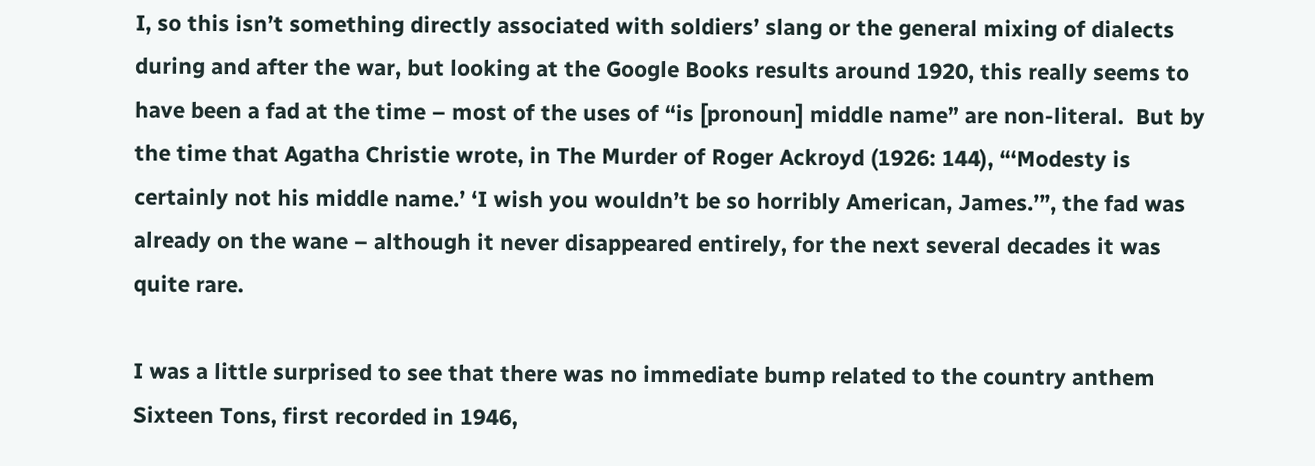I, so this isn’t something directly associated with soldiers’ slang or the general mixing of dialects during and after the war, but looking at the Google Books results around 1920, this really seems to have been a fad at the time – most of the uses of “is [pronoun] middle name” are non-literal.  But by the time that Agatha Christie wrote, in The Murder of Roger Ackroyd (1926: 144), “‘Modesty is certainly not his middle name.’ ‘I wish you wouldn’t be so horribly American, James.’”, the fad was already on the wane – although it never disappeared entirely, for the next several decades it was quite rare.

I was a little surprised to see that there was no immediate bump related to the country anthem Sixteen Tons, first recorded in 1946,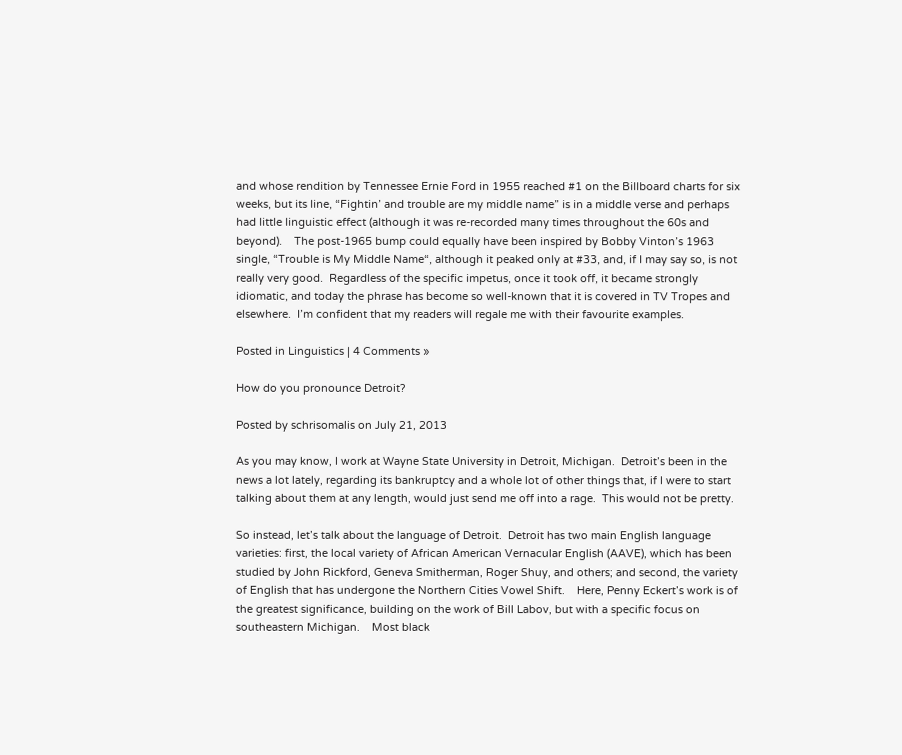and whose rendition by Tennessee Ernie Ford in 1955 reached #1 on the Billboard charts for six weeks, but its line, “Fightin’ and trouble are my middle name” is in a middle verse and perhaps had little linguistic effect (although it was re-recorded many times throughout the 60s and beyond).    The post-1965 bump could equally have been inspired by Bobby Vinton’s 1963 single, “Trouble is My Middle Name“, although it peaked only at #33, and, if I may say so, is not really very good.  Regardless of the specific impetus, once it took off, it became strongly idiomatic, and today the phrase has become so well-known that it is covered in TV Tropes and elsewhere.  I’m confident that my readers will regale me with their favourite examples.

Posted in Linguistics | 4 Comments »

How do you pronounce Detroit?

Posted by schrisomalis on July 21, 2013

As you may know, I work at Wayne State University in Detroit, Michigan.  Detroit’s been in the news a lot lately, regarding its bankruptcy and a whole lot of other things that, if I were to start talking about them at any length, would just send me off into a rage.  This would not be pretty.

So instead, let’s talk about the language of Detroit.  Detroit has two main English language varieties: first, the local variety of African American Vernacular English (AAVE), which has been studied by John Rickford, Geneva Smitherman, Roger Shuy, and others; and second, the variety of English that has undergone the Northern Cities Vowel Shift.    Here, Penny Eckert’s work is of the greatest significance, building on the work of Bill Labov, but with a specific focus on southeastern Michigan.    Most black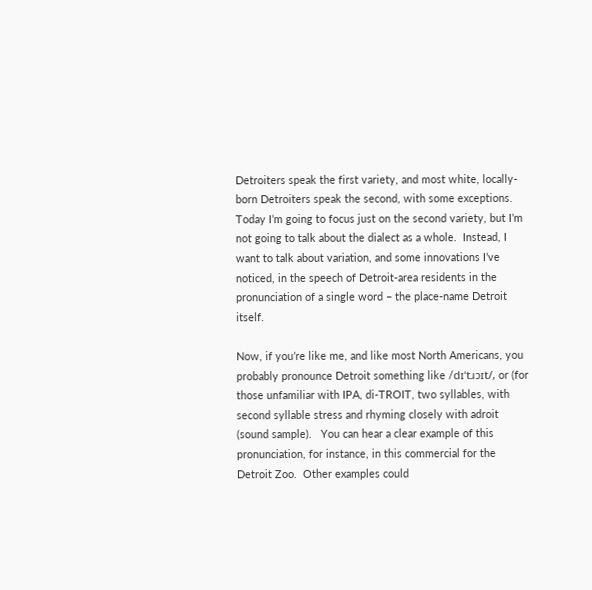Detroiters speak the first variety, and most white, locally-born Detroiters speak the second, with some exceptions.    Today I’m going to focus just on the second variety, but I’m not going to talk about the dialect as a whole.  Instead, I want to talk about variation, and some innovations I’ve noticed, in the speech of Detroit-area residents in the pronunciation of a single word – the place-name Detroit itself.

Now, if you’re like me, and like most North Americans, you probably pronounce Detroit something like /dɪˈtɹɔɪt/, or (for those unfamiliar with IPA, di-TROIT, two syllables, with second syllable stress and rhyming closely with adroit (sound sample).   You can hear a clear example of this pronunciation, for instance, in this commercial for the Detroit Zoo.  Other examples could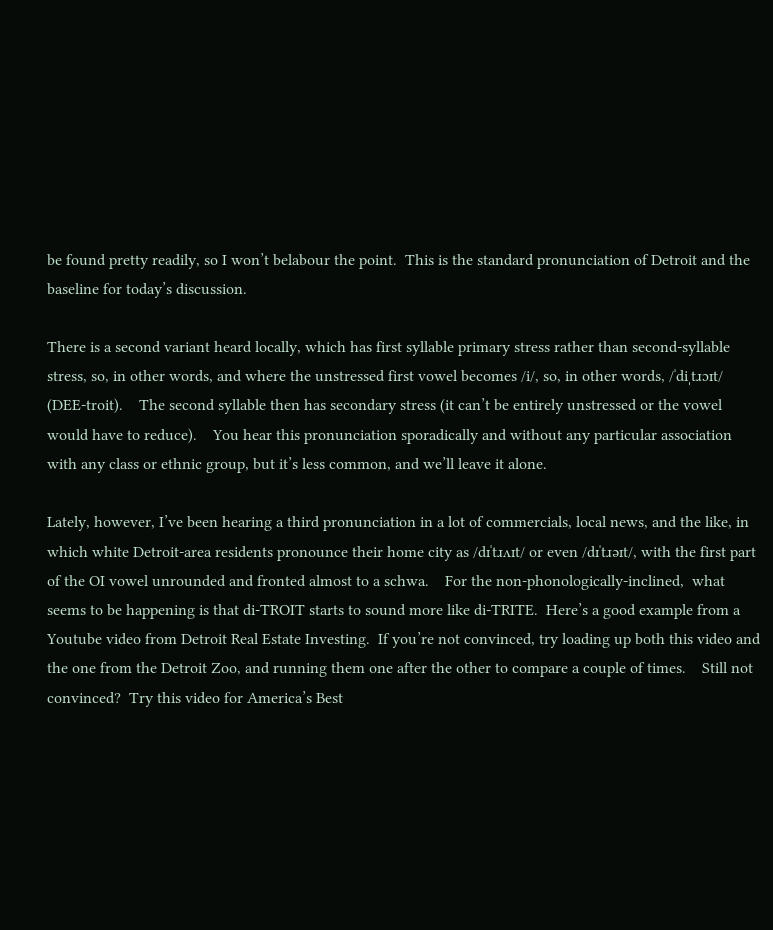be found pretty readily, so I won’t belabour the point.  This is the standard pronunciation of Detroit and the baseline for today’s discussion.

There is a second variant heard locally, which has first syllable primary stress rather than second-syllable stress, so, in other words, and where the unstressed first vowel becomes /i/, so, in other words, /ˈdiˌtɹɔɪt/ (DEE-troit).    The second syllable then has secondary stress (it can’t be entirely unstressed or the vowel would have to reduce).    You hear this pronunciation sporadically and without any particular association with any class or ethnic group, but it’s less common, and we’ll leave it alone.

Lately, however, I’ve been hearing a third pronunciation in a lot of commercials, local news, and the like, in which white Detroit-area residents pronounce their home city as /dɪˈtɹʌɪt/ or even /dɪˈtɹəɪt/, with the first part of the OI vowel unrounded and fronted almost to a schwa.    For the non-phonologically-inclined,  what seems to be happening is that di-TROIT starts to sound more like di-TRITE.  Here’s a good example from a Youtube video from Detroit Real Estate Investing.  If you’re not convinced, try loading up both this video and the one from the Detroit Zoo, and running them one after the other to compare a couple of times.    Still not convinced?  Try this video for America’s Best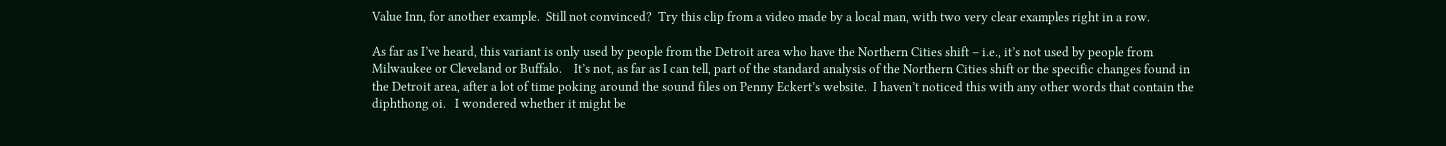Value Inn, for another example.  Still not convinced?  Try this clip from a video made by a local man, with two very clear examples right in a row.

As far as I’ve heard, this variant is only used by people from the Detroit area who have the Northern Cities shift – i.e., it’s not used by people from Milwaukee or Cleveland or Buffalo.    It’s not, as far as I can tell, part of the standard analysis of the Northern Cities shift or the specific changes found in the Detroit area, after a lot of time poking around the sound files on Penny Eckert’s website.  I haven’t noticed this with any other words that contain the diphthong oi.   I wondered whether it might be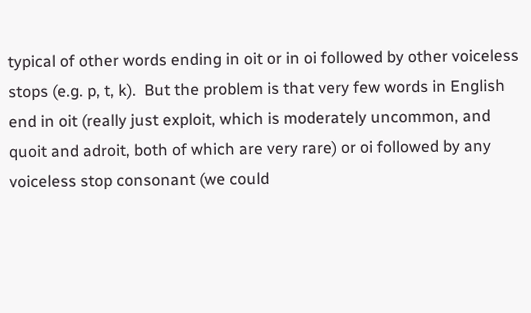typical of other words ending in oit or in oi followed by other voiceless stops (e.g. p, t, k).  But the problem is that very few words in English end in oit (really just exploit, which is moderately uncommon, and quoit and adroit, both of which are very rare) or oi followed by any voiceless stop consonant (we could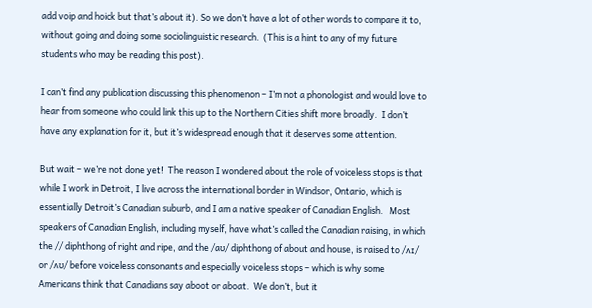add voip and hoick but that’s about it). So we don’t have a lot of other words to compare it to, without going and doing some sociolinguistic research.  (This is a hint to any of my future students who may be reading this post).

I can’t find any publication discussing this phenomenon – I’m not a phonologist and would love to hear from someone who could link this up to the Northern Cities shift more broadly.  I don’t have any explanation for it, but it’s widespread enough that it deserves some attention.

But wait – we’re not done yet!  The reason I wondered about the role of voiceless stops is that while I work in Detroit, I live across the international border in Windsor, Ontario, which is essentially Detroit’s Canadian suburb, and I am a native speaker of Canadian English.   Most speakers of Canadian English, including myself, have what’s called the Canadian raising, in which the // diphthong of right and ripe, and the /aʊ/ diphthong of about and house, is raised to /ʌɪ/ or /ʌʊ/ before voiceless consonants and especially voiceless stops – which is why some Americans think that Canadians say aboot or aboat.  We don’t, but it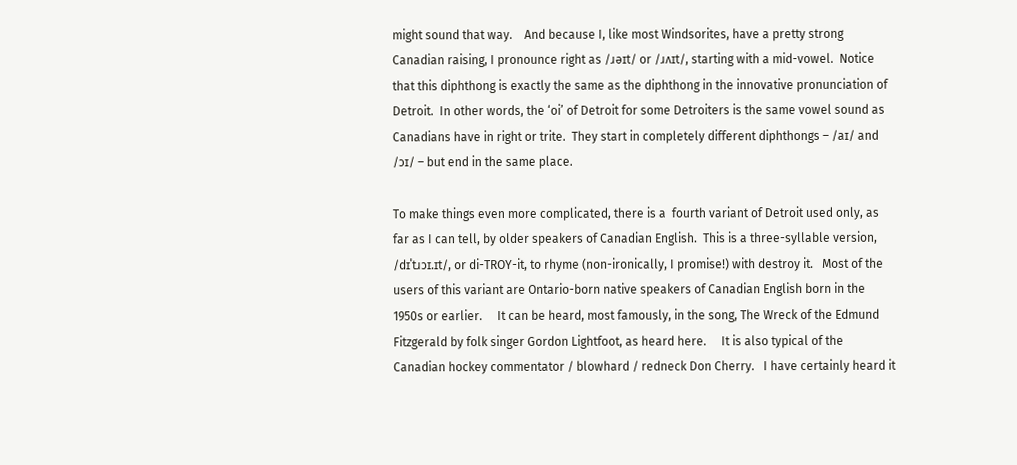might sound that way.    And because I, like most Windsorites, have a pretty strong Canadian raising, I pronounce right as /ɹəɪt/ or /ɹʌɪt/, starting with a mid-vowel.  Notice that this diphthong is exactly the same as the diphthong in the innovative pronunciation of Detroit.  In other words, the ‘oi’ of Detroit for some Detroiters is the same vowel sound as Canadians have in right or trite.  They start in completely different diphthongs – /aɪ/ and /ɔɪ/ – but end in the same place.

To make things even more complicated, there is a  fourth variant of Detroit used only, as far as I can tell, by older speakers of Canadian English.  This is a three-syllable version,  /dɪˈtɹɔɪ.ɪt/, or di-TROY-it, to rhyme (non-ironically, I promise!) with destroy it.   Most of the users of this variant are Ontario-born native speakers of Canadian English born in the 1950s or earlier.     It can be heard, most famously, in the song, The Wreck of the Edmund Fitzgerald by folk singer Gordon Lightfoot, as heard here.     It is also typical of the Canadian hockey commentator / blowhard / redneck Don Cherry.   I have certainly heard it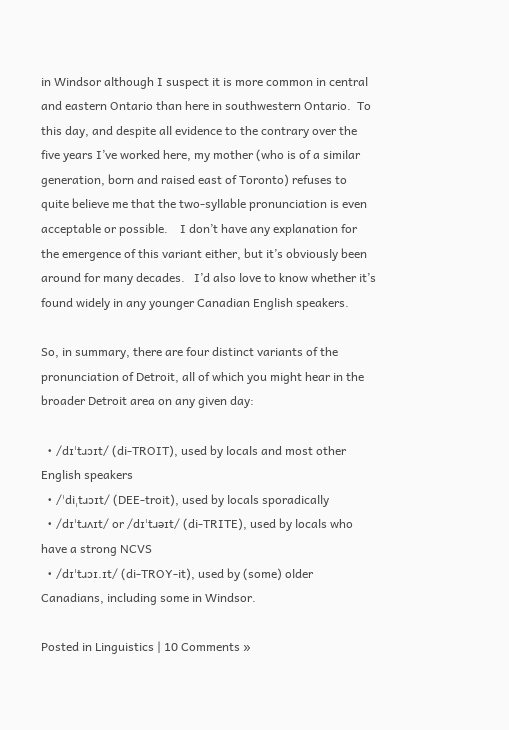in Windsor although I suspect it is more common in central and eastern Ontario than here in southwestern Ontario.  To this day, and despite all evidence to the contrary over the five years I’ve worked here, my mother (who is of a similar generation, born and raised east of Toronto) refuses to quite believe me that the two-syllable pronunciation is even acceptable or possible.    I don’t have any explanation for the emergence of this variant either, but it’s obviously been around for many decades.   I’d also love to know whether it’s found widely in any younger Canadian English speakers.

So, in summary, there are four distinct variants of the pronunciation of Detroit, all of which you might hear in the broader Detroit area on any given day:

  • /dɪˈtɹɔɪt/ (di-TROIT), used by locals and most other English speakers
  • /ˈdiˌtɹɔɪt/ (DEE-troit), used by locals sporadically
  • /dɪˈtɹʌɪt/ or /dɪˈtɹəɪt/ (di-TRITE), used by locals who have a strong NCVS
  • /dɪˈtɹɔɪ.ɪt/ (di-TROY-it), used by (some) older Canadians, including some in Windsor.

Posted in Linguistics | 10 Comments »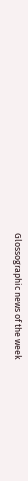Glossographic news of the week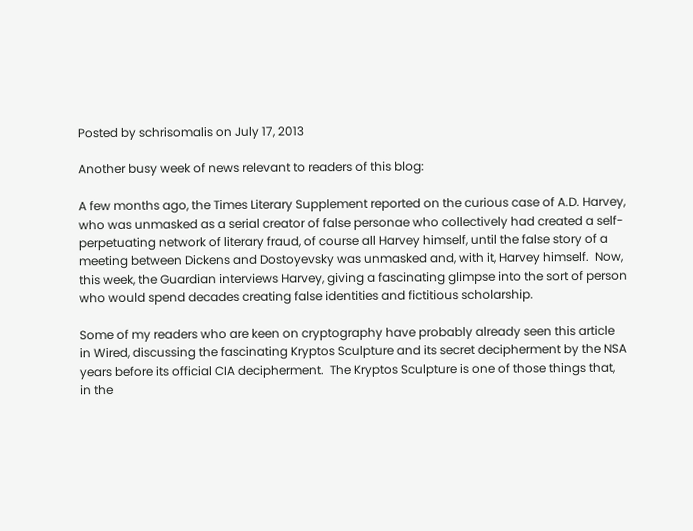Posted by schrisomalis on July 17, 2013

Another busy week of news relevant to readers of this blog:

A few months ago, the Times Literary Supplement reported on the curious case of A.D. Harvey, who was unmasked as a serial creator of false personae who collectively had created a self-perpetuating network of literary fraud, of course all Harvey himself, until the false story of a meeting between Dickens and Dostoyevsky was unmasked and, with it, Harvey himself.  Now, this week, the Guardian interviews Harvey, giving a fascinating glimpse into the sort of person who would spend decades creating false identities and fictitious scholarship.

Some of my readers who are keen on cryptography have probably already seen this article in Wired, discussing the fascinating Kryptos Sculpture and its secret decipherment by the NSA years before its official CIA decipherment.  The Kryptos Sculpture is one of those things that, in the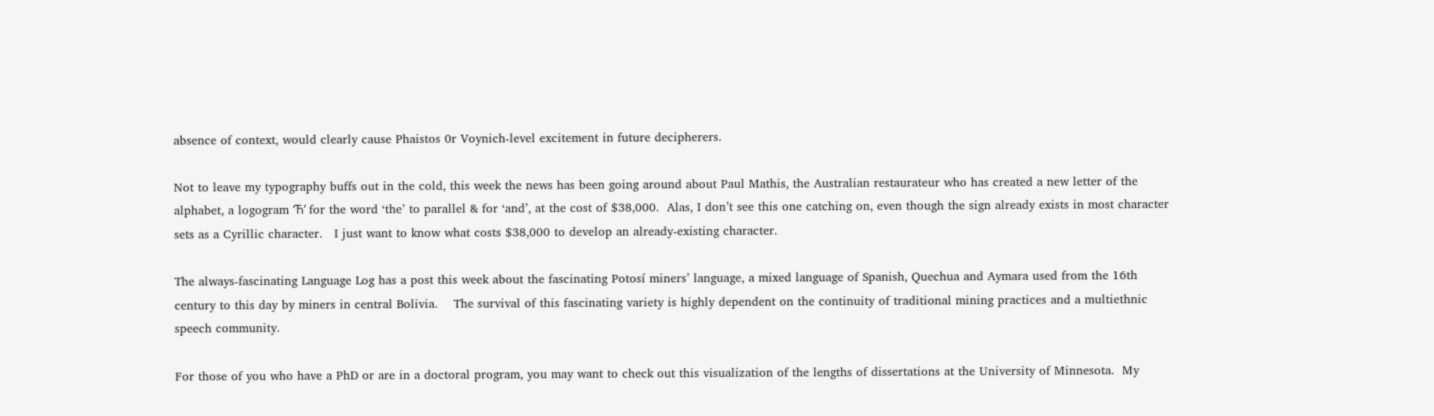absence of context, would clearly cause Phaistos 0r Voynich-level excitement in future decipherers.

Not to leave my typography buffs out in the cold, this week the news has been going around about Paul Mathis, the Australian restaurateur who has created a new letter of the alphabet, a logogram ‘Ћ’ for the word ‘the’ to parallel & for ‘and’, at the cost of $38,000.  Alas, I don’t see this one catching on, even though the sign already exists in most character sets as a Cyrillic character.   I just want to know what costs $38,000 to develop an already-existing character.

The always-fascinating Language Log has a post this week about the fascinating Potosí miners’ language, a mixed language of Spanish, Quechua and Aymara used from the 16th century to this day by miners in central Bolivia.    The survival of this fascinating variety is highly dependent on the continuity of traditional mining practices and a multiethnic speech community.

For those of you who have a PhD or are in a doctoral program, you may want to check out this visualization of the lengths of dissertations at the University of Minnesota.  My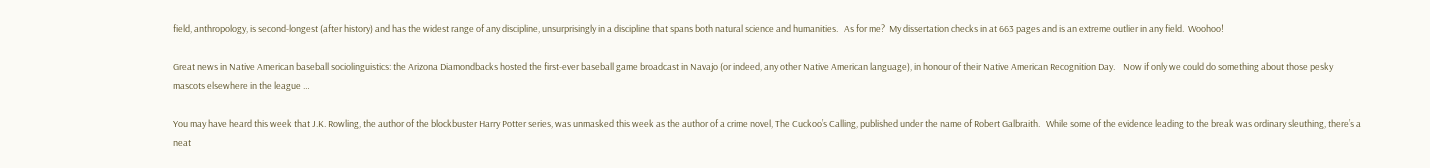field, anthropology, is second-longest (after history) and has the widest range of any discipline, unsurprisingly in a discipline that spans both natural science and humanities.   As for me?  My dissertation checks in at 663 pages and is an extreme outlier in any field.  Woohoo!

Great news in Native American baseball sociolinguistics: the Arizona Diamondbacks hosted the first-ever baseball game broadcast in Navajo (or indeed, any other Native American language), in honour of their Native American Recognition Day.    Now if only we could do something about those pesky mascots elsewhere in the league …

You may have heard this week that J.K. Rowling, the author of the blockbuster Harry Potter series, was unmasked this week as the author of a crime novel, The Cuckoo’s Calling, published under the name of Robert Galbraith.   While some of the evidence leading to the break was ordinary sleuthing, there’s a neat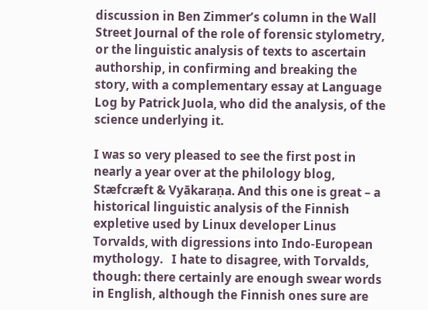discussion in Ben Zimmer’s column in the Wall Street Journal of the role of forensic stylometry, or the linguistic analysis of texts to ascertain authorship, in confirming and breaking the story, with a complementary essay at Language Log by Patrick Juola, who did the analysis, of the science underlying it.

I was so very pleased to see the first post in nearly a year over at the philology blog, Stæfcræft & Vyākaraṇa. And this one is great – a historical linguistic analysis of the Finnish expletive used by Linux developer Linus Torvalds, with digressions into Indo-European mythology.   I hate to disagree, with Torvalds, though: there certainly are enough swear words in English, although the Finnish ones sure are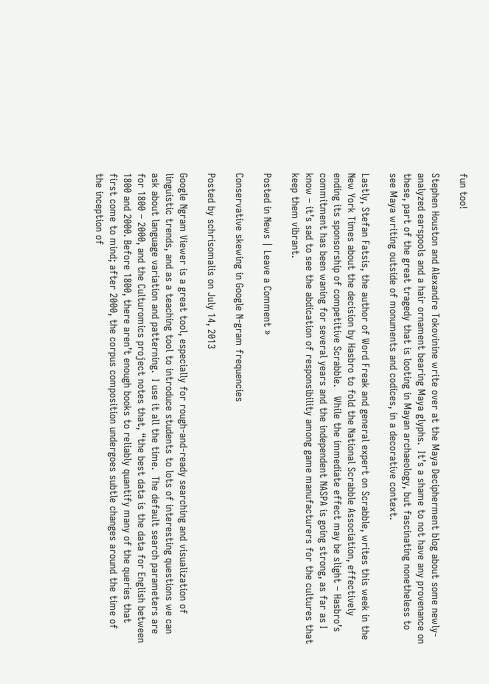fun too!

Stephen Houston and Alexandre Tokovinine write over at the Maya Decipherment blog about some newly-analyzed earspools and a hair ornament bearing Maya glyphs.  It’s a shame to not have any provenance on these, part of the great tragedy that is looting in Mayan archaeology, but fascinating nonetheless to see Maya writing outside of monuments and codices, in a decorative context.

Lastly, Stefan Fatsis, the author of Word Freak and general expert on Scrabble, writes this week in the New York Times about the decision by Hasbro to fold the National Scrabble Association, effectively ending its sponsorship of competitive Scrabble.   While the immediate effect may be slight – Hasbro’s commitment has been waning for several years and the independent NASPA is going strong, as far as I know – it’s sad to see the abdication of responsibility among game manufacturers for the cultures that keep them vibrant.

Posted in News | Leave a Comment »

Conservative skewing in Google N-gram frequencies

Posted by schrisomalis on July 14, 2013

Google Ngram Viewer is a great tool, especially for rough-and-ready searching and visualization of linguistic trends, and as a teaching tool to introduce students to lots of interesting questions we can ask about language variation and patterning.  I use it all the time.  The default search parameters are for 1800 – 2000, and the Culturomics project notes that, “the best data is the data for English between 1800 and 2000. Before 1800, there aren’t enough books to reliably quantify many of the queries that first come to mind; after 2000, the corpus composition undergoes subtle changes around the time of the inception of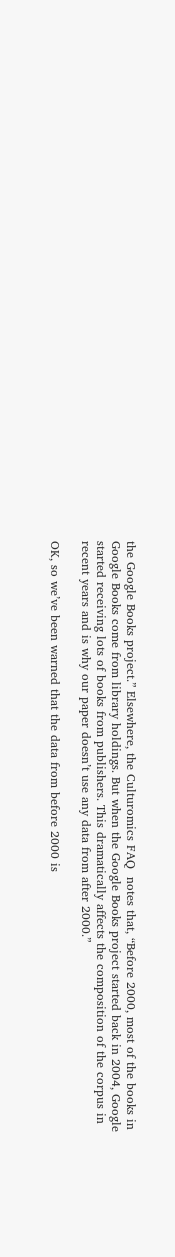the Google Books project.” Elsewhere, the Culturomics FAQ  notes that, “Before 2000, most of the books in Google Books come from library holdings. But when the Google Books project started back in 2004, Google started receiving lots of books from publishers. This dramatically affects the composition of the corpus in recent years and is why our paper doesn’t use any data from after 2000.”

OK, so we’ve been warned that the data from before 2000 is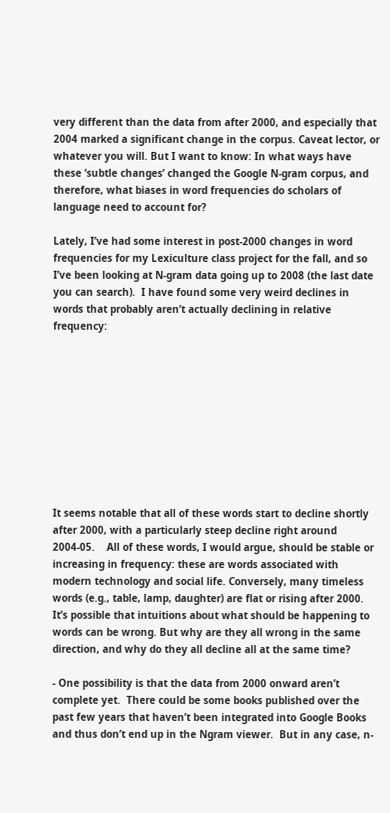very different than the data from after 2000, and especially that 2004 marked a significant change in the corpus. Caveat lector, or whatever you will. But I want to know: In what ways have these ‘subtle changes’ changed the Google N-gram corpus, and therefore, what biases in word frequencies do scholars of language need to account for?

Lately, I’ve had some interest in post-2000 changes in word frequencies for my Lexiculture class project for the fall, and so I’ve been looking at N-gram data going up to 2008 (the last date you can search).  I have found some very weird declines in words that probably aren’t actually declining in relative frequency:










It seems notable that all of these words start to decline shortly after 2000, with a particularly steep decline right around 2004-05.    All of these words, I would argue, should be stable or increasing in frequency: these are words associated with modern technology and social life. Conversely, many timeless words (e.g., table, lamp, daughter) are flat or rising after 2000. It’s possible that intuitions about what should be happening to words can be wrong. But why are they all wrong in the same direction, and why do they all decline all at the same time?

- One possibility is that the data from 2000 onward aren’t complete yet.  There could be some books published over the past few years that haven’t been integrated into Google Books and thus don’t end up in the Ngram viewer.  But in any case, n-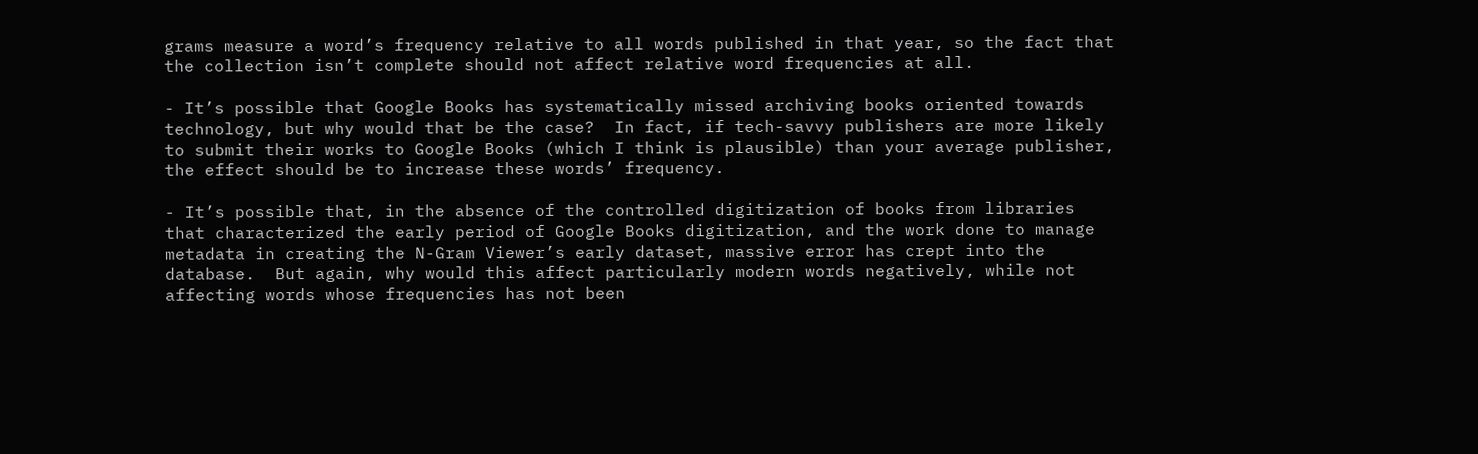grams measure a word’s frequency relative to all words published in that year, so the fact that the collection isn’t complete should not affect relative word frequencies at all.

- It’s possible that Google Books has systematically missed archiving books oriented towards technology, but why would that be the case?  In fact, if tech-savvy publishers are more likely to submit their works to Google Books (which I think is plausible) than your average publisher, the effect should be to increase these words’ frequency.

- It’s possible that, in the absence of the controlled digitization of books from libraries that characterized the early period of Google Books digitization, and the work done to manage metadata in creating the N-Gram Viewer’s early dataset, massive error has crept into the database.  But again, why would this affect particularly modern words negatively, while not affecting words whose frequencies has not been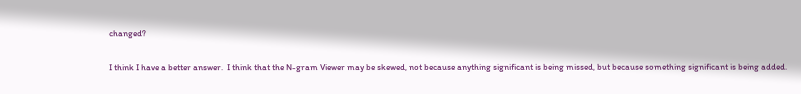changed?

I think I have a better answer.  I think that the N-gram Viewer may be skewed, not because anything significant is being missed, but because something significant is being added.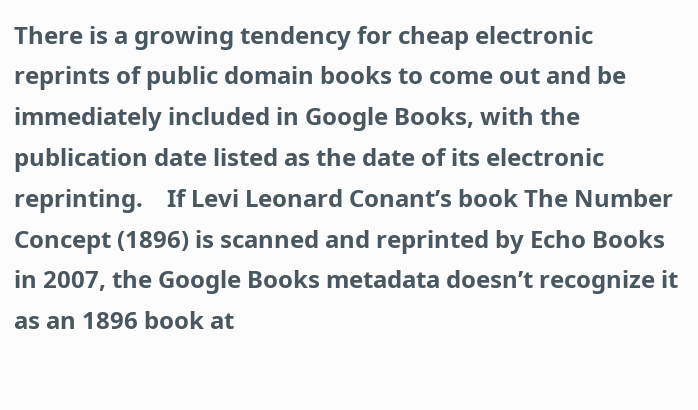There is a growing tendency for cheap electronic reprints of public domain books to come out and be immediately included in Google Books, with the publication date listed as the date of its electronic reprinting.    If Levi Leonard Conant’s book The Number Concept (1896) is scanned and reprinted by Echo Books in 2007, the Google Books metadata doesn’t recognize it as an 1896 book at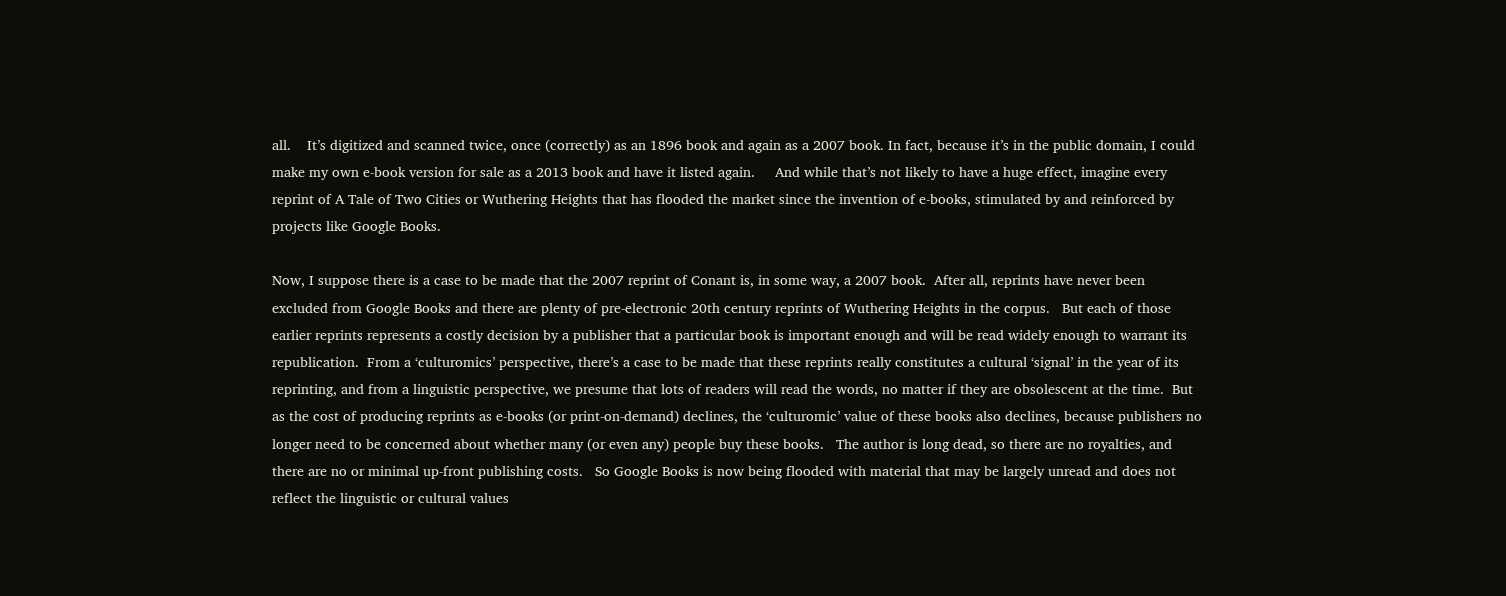all.    It’s digitized and scanned twice, once (correctly) as an 1896 book and again as a 2007 book. In fact, because it’s in the public domain, I could make my own e-book version for sale as a 2013 book and have it listed again.     And while that’s not likely to have a huge effect, imagine every reprint of A Tale of Two Cities or Wuthering Heights that has flooded the market since the invention of e-books, stimulated by and reinforced by projects like Google Books.

Now, I suppose there is a case to be made that the 2007 reprint of Conant is, in some way, a 2007 book.  After all, reprints have never been excluded from Google Books and there are plenty of pre-electronic 20th century reprints of Wuthering Heights in the corpus.   But each of those earlier reprints represents a costly decision by a publisher that a particular book is important enough and will be read widely enough to warrant its republication.  From a ‘culturomics’ perspective, there’s a case to be made that these reprints really constitutes a cultural ‘signal’ in the year of its reprinting, and from a linguistic perspective, we presume that lots of readers will read the words, no matter if they are obsolescent at the time.  But as the cost of producing reprints as e-books (or print-on-demand) declines, the ‘culturomic’ value of these books also declines, because publishers no longer need to be concerned about whether many (or even any) people buy these books.   The author is long dead, so there are no royalties, and there are no or minimal up-front publishing costs.   So Google Books is now being flooded with material that may be largely unread and does not reflect the linguistic or cultural values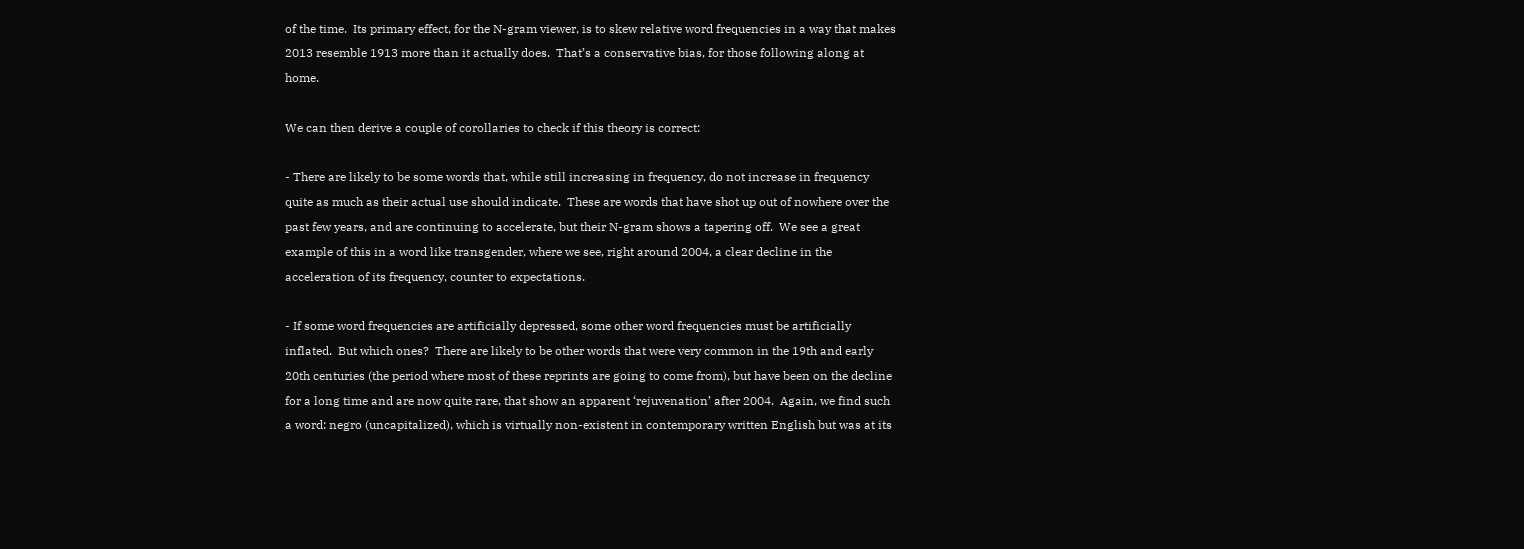of the time.  Its primary effect, for the N-gram viewer, is to skew relative word frequencies in a way that makes 2013 resemble 1913 more than it actually does.  That’s a conservative bias, for those following along at home.

We can then derive a couple of corollaries to check if this theory is correct:

- There are likely to be some words that, while still increasing in frequency, do not increase in frequency quite as much as their actual use should indicate.  These are words that have shot up out of nowhere over the past few years, and are continuing to accelerate, but their N-gram shows a tapering off.  We see a great example of this in a word like transgender, where we see, right around 2004, a clear decline in the acceleration of its frequency, counter to expectations.

- If some word frequencies are artificially depressed, some other word frequencies must be artificially inflated.  But which ones?  There are likely to be other words that were very common in the 19th and early 20th centuries (the period where most of these reprints are going to come from), but have been on the decline for a long time and are now quite rare, that show an apparent ‘rejuvenation’ after 2004.  Again, we find such a word: negro (uncapitalized), which is virtually non-existent in contemporary written English but was at its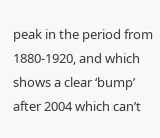peak in the period from 1880-1920, and which shows a clear ‘bump’ after 2004 which can’t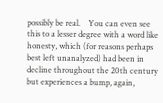possibly be real.    You can even see this to a lesser degree with a word like honesty, which (for reasons perhaps best left unanalyzed) had been in decline throughout the 20th century but experiences a bump, again,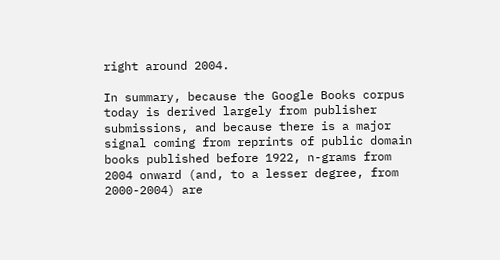right around 2004.

In summary, because the Google Books corpus today is derived largely from publisher submissions, and because there is a major signal coming from reprints of public domain books published before 1922, n-grams from 2004 onward (and, to a lesser degree, from 2000-2004) are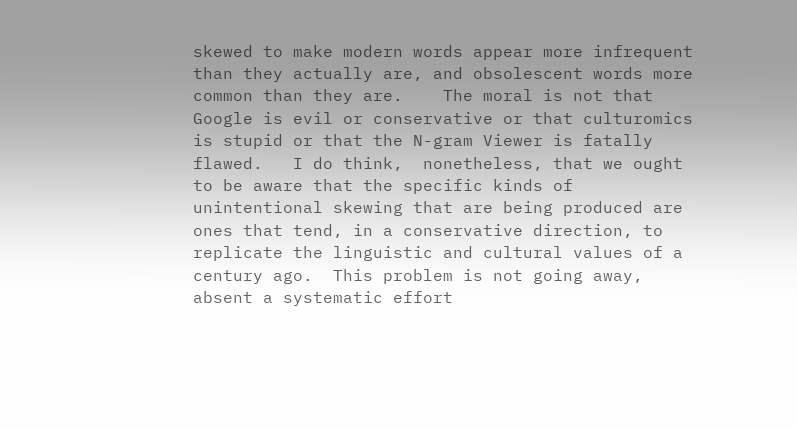skewed to make modern words appear more infrequent than they actually are, and obsolescent words more common than they are.    The moral is not that Google is evil or conservative or that culturomics is stupid or that the N-gram Viewer is fatally flawed.   I do think,  nonetheless, that we ought to be aware that the specific kinds of unintentional skewing that are being produced are ones that tend, in a conservative direction, to replicate the linguistic and cultural values of a century ago.  This problem is not going away, absent a systematic effort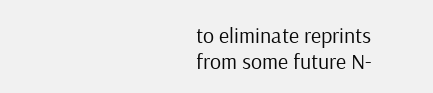to eliminate reprints from some future N-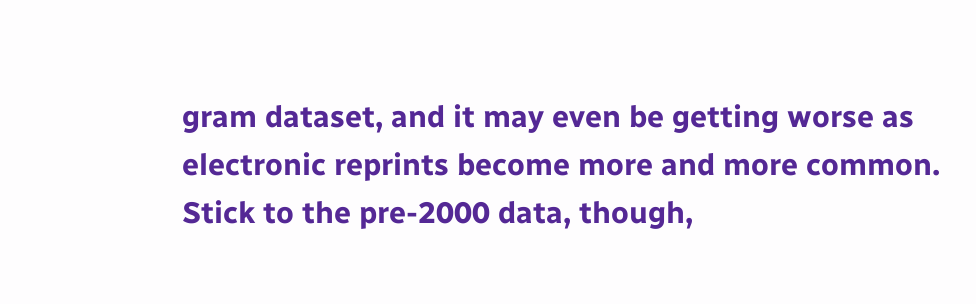gram dataset, and it may even be getting worse as electronic reprints become more and more common.  Stick to the pre-2000 data, though,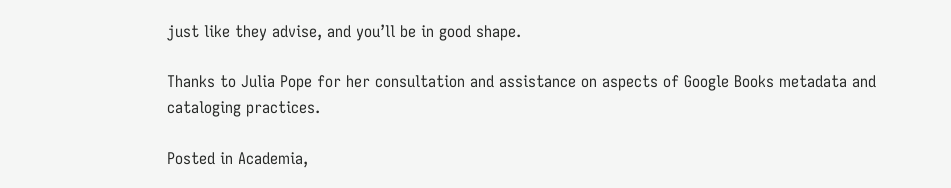just like they advise, and you’ll be in good shape.

Thanks to Julia Pope for her consultation and assistance on aspects of Google Books metadata and cataloging practices.

Posted in Academia,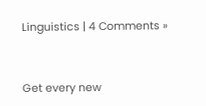Linguistics | 4 Comments »


Get every new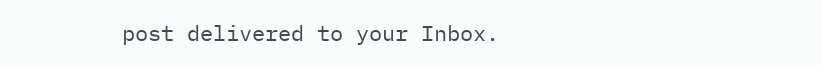post delivered to your Inbox.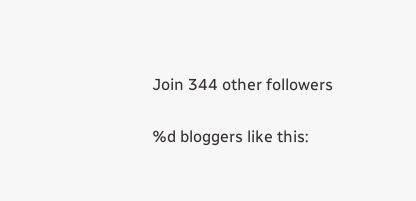Join 344 other followers

%d bloggers like this: